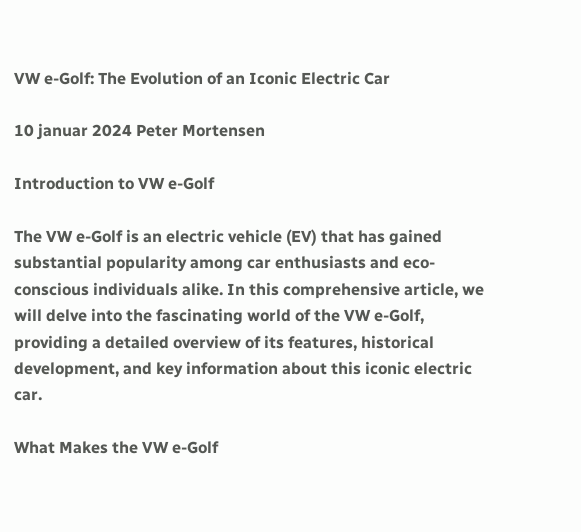VW e-Golf: The Evolution of an Iconic Electric Car

10 januar 2024 Peter Mortensen

Introduction to VW e-Golf

The VW e-Golf is an electric vehicle (EV) that has gained substantial popularity among car enthusiasts and eco-conscious individuals alike. In this comprehensive article, we will delve into the fascinating world of the VW e-Golf, providing a detailed overview of its features, historical development, and key information about this iconic electric car.

What Makes the VW e-Golf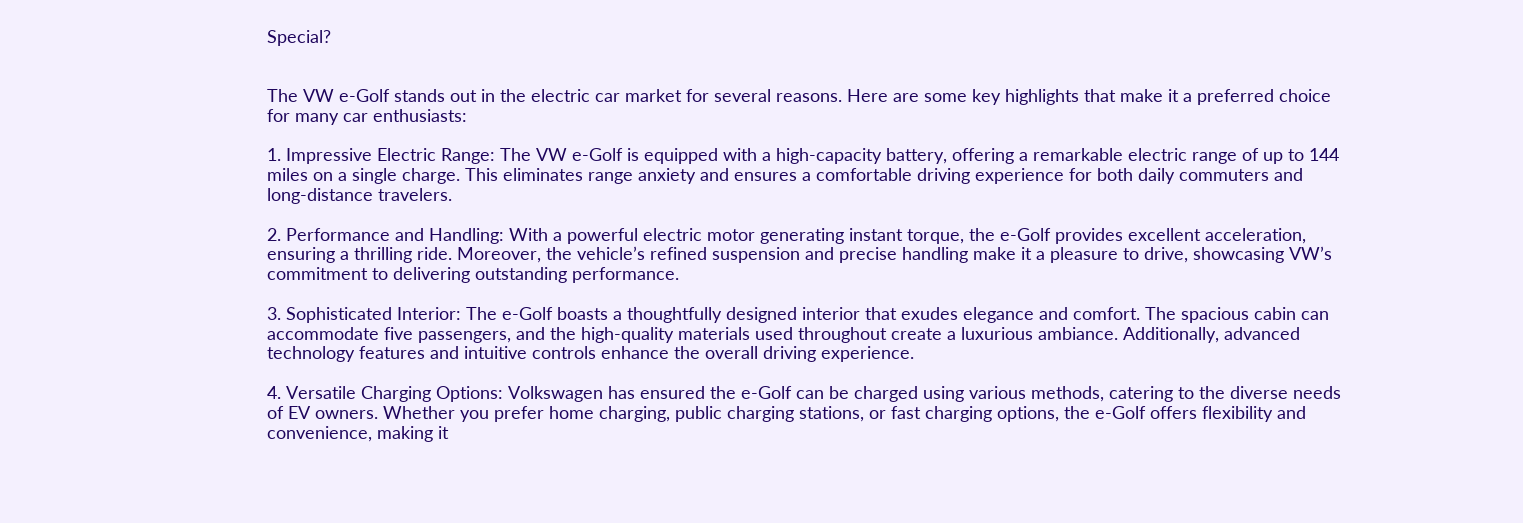Special?


The VW e-Golf stands out in the electric car market for several reasons. Here are some key highlights that make it a preferred choice for many car enthusiasts:

1. Impressive Electric Range: The VW e-Golf is equipped with a high-capacity battery, offering a remarkable electric range of up to 144 miles on a single charge. This eliminates range anxiety and ensures a comfortable driving experience for both daily commuters and long-distance travelers.

2. Performance and Handling: With a powerful electric motor generating instant torque, the e-Golf provides excellent acceleration, ensuring a thrilling ride. Moreover, the vehicle’s refined suspension and precise handling make it a pleasure to drive, showcasing VW’s commitment to delivering outstanding performance.

3. Sophisticated Interior: The e-Golf boasts a thoughtfully designed interior that exudes elegance and comfort. The spacious cabin can accommodate five passengers, and the high-quality materials used throughout create a luxurious ambiance. Additionally, advanced technology features and intuitive controls enhance the overall driving experience.

4. Versatile Charging Options: Volkswagen has ensured the e-Golf can be charged using various methods, catering to the diverse needs of EV owners. Whether you prefer home charging, public charging stations, or fast charging options, the e-Golf offers flexibility and convenience, making it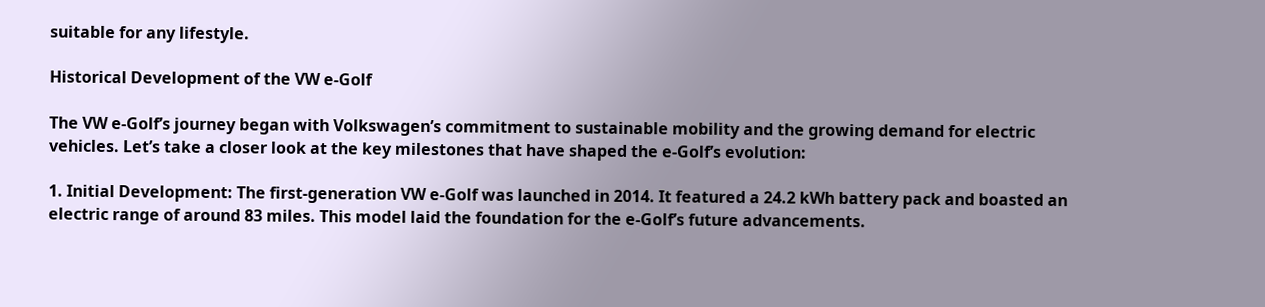suitable for any lifestyle.

Historical Development of the VW e-Golf

The VW e-Golf’s journey began with Volkswagen’s commitment to sustainable mobility and the growing demand for electric vehicles. Let’s take a closer look at the key milestones that have shaped the e-Golf’s evolution:

1. Initial Development: The first-generation VW e-Golf was launched in 2014. It featured a 24.2 kWh battery pack and boasted an electric range of around 83 miles. This model laid the foundation for the e-Golf’s future advancements.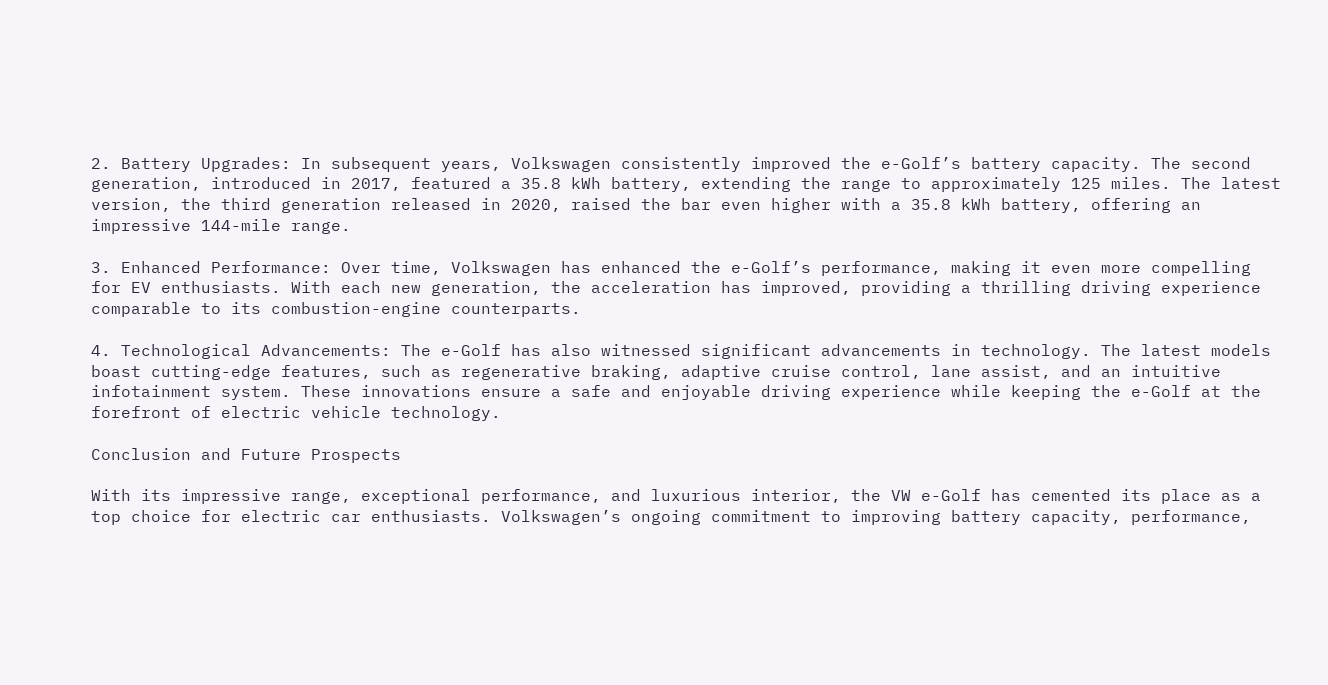2. Battery Upgrades: In subsequent years, Volkswagen consistently improved the e-Golf’s battery capacity. The second generation, introduced in 2017, featured a 35.8 kWh battery, extending the range to approximately 125 miles. The latest version, the third generation released in 2020, raised the bar even higher with a 35.8 kWh battery, offering an impressive 144-mile range.

3. Enhanced Performance: Over time, Volkswagen has enhanced the e-Golf’s performance, making it even more compelling for EV enthusiasts. With each new generation, the acceleration has improved, providing a thrilling driving experience comparable to its combustion-engine counterparts.

4. Technological Advancements: The e-Golf has also witnessed significant advancements in technology. The latest models boast cutting-edge features, such as regenerative braking, adaptive cruise control, lane assist, and an intuitive infotainment system. These innovations ensure a safe and enjoyable driving experience while keeping the e-Golf at the forefront of electric vehicle technology.

Conclusion and Future Prospects

With its impressive range, exceptional performance, and luxurious interior, the VW e-Golf has cemented its place as a top choice for electric car enthusiasts. Volkswagen’s ongoing commitment to improving battery capacity, performance,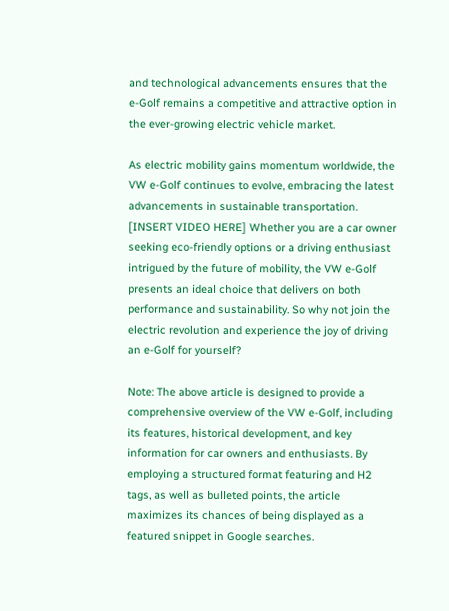and technological advancements ensures that the e-Golf remains a competitive and attractive option in the ever-growing electric vehicle market.

As electric mobility gains momentum worldwide, the VW e-Golf continues to evolve, embracing the latest advancements in sustainable transportation. [INSERT VIDEO HERE] Whether you are a car owner seeking eco-friendly options or a driving enthusiast intrigued by the future of mobility, the VW e-Golf presents an ideal choice that delivers on both performance and sustainability. So why not join the electric revolution and experience the joy of driving an e-Golf for yourself?

Note: The above article is designed to provide a comprehensive overview of the VW e-Golf, including its features, historical development, and key information for car owners and enthusiasts. By employing a structured format featuring and H2 tags, as well as bulleted points, the article maximizes its chances of being displayed as a featured snippet in Google searches.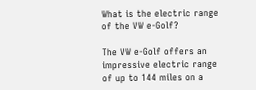What is the electric range of the VW e-Golf?

The VW e-Golf offers an impressive electric range of up to 144 miles on a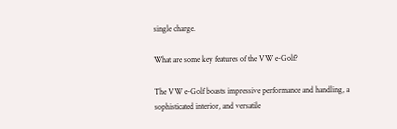single charge.

What are some key features of the VW e-Golf?

The VW e-Golf boasts impressive performance and handling, a sophisticated interior, and versatile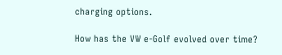charging options.

How has the VW e-Golf evolved over time?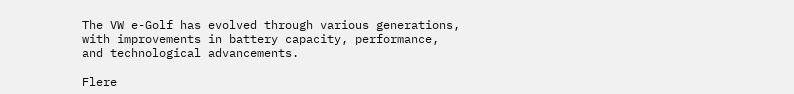The VW e-Golf has evolved through various generations, with improvements in battery capacity, performance, and technological advancements.

Flere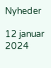Nyheder

12 januar 2024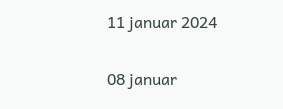11 januar 2024


08 januar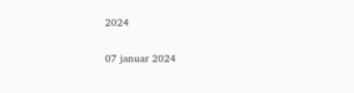2024


07 januar 2024